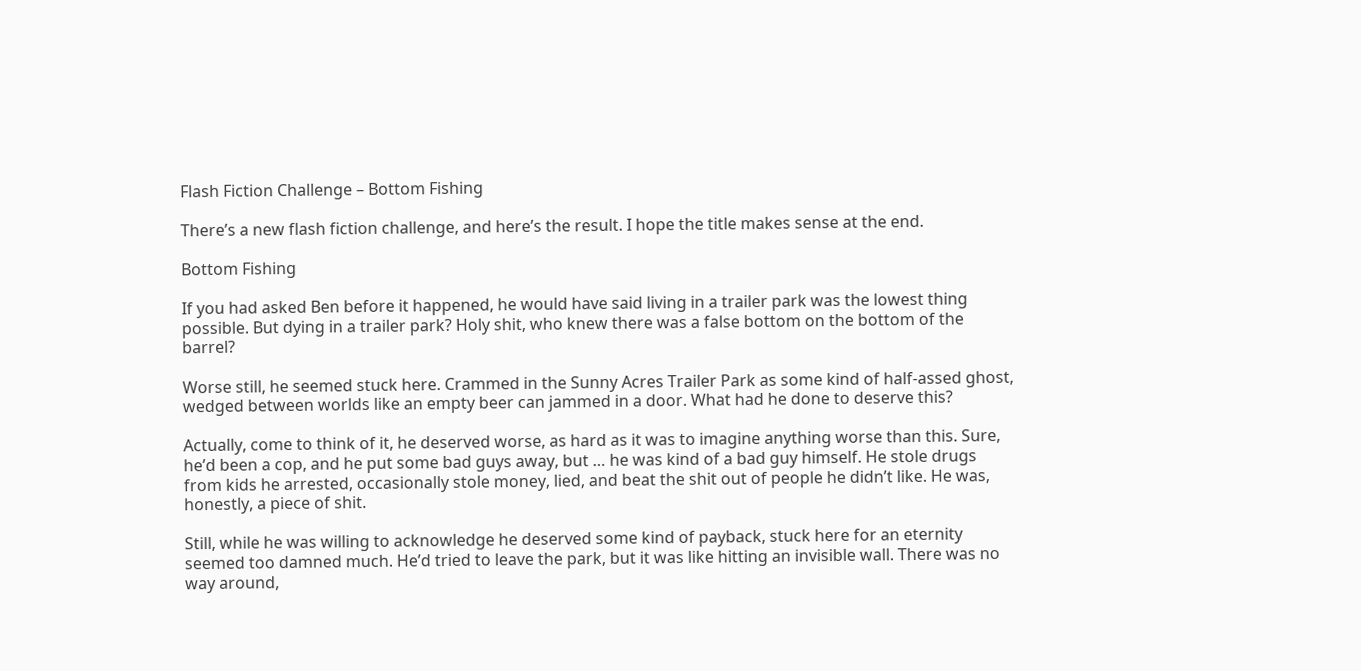Flash Fiction Challenge – Bottom Fishing

There’s a new flash fiction challenge, and here’s the result. I hope the title makes sense at the end.

Bottom Fishing

If you had asked Ben before it happened, he would have said living in a trailer park was the lowest thing possible. But dying in a trailer park? Holy shit, who knew there was a false bottom on the bottom of the barrel?

Worse still, he seemed stuck here. Crammed in the Sunny Acres Trailer Park as some kind of half-assed ghost, wedged between worlds like an empty beer can jammed in a door. What had he done to deserve this?

Actually, come to think of it, he deserved worse, as hard as it was to imagine anything worse than this. Sure, he’d been a cop, and he put some bad guys away, but … he was kind of a bad guy himself. He stole drugs from kids he arrested, occasionally stole money, lied, and beat the shit out of people he didn’t like. He was, honestly, a piece of shit.

Still, while he was willing to acknowledge he deserved some kind of payback, stuck here for an eternity seemed too damned much. He’d tried to leave the park, but it was like hitting an invisible wall. There was no way around,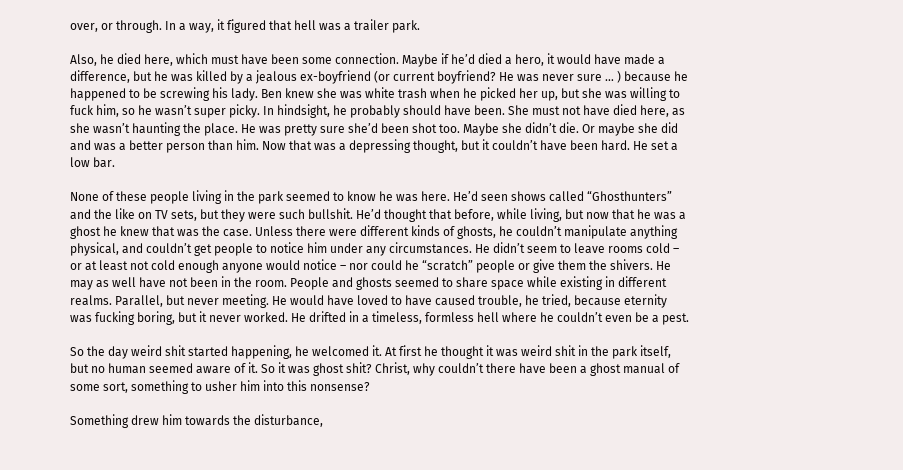over, or through. In a way, it figured that hell was a trailer park.

Also, he died here, which must have been some connection. Maybe if he’d died a hero, it would have made a difference, but he was killed by a jealous ex-boyfriend (or current boyfriend? He was never sure … ) because he happened to be screwing his lady. Ben knew she was white trash when he picked her up, but she was willing to fuck him, so he wasn’t super picky. In hindsight, he probably should have been. She must not have died here, as she wasn’t haunting the place. He was pretty sure she’d been shot too. Maybe she didn’t die. Or maybe she did and was a better person than him. Now that was a depressing thought, but it couldn’t have been hard. He set a low bar.

None of these people living in the park seemed to know he was here. He’d seen shows called “Ghosthunters” and the like on TV sets, but they were such bullshit. He’d thought that before, while living, but now that he was a ghost he knew that was the case. Unless there were different kinds of ghosts, he couldn’t manipulate anything physical, and couldn’t get people to notice him under any circumstances. He didn’t seem to leave rooms cold – or at least not cold enough anyone would notice – nor could he “scratch” people or give them the shivers. He may as well have not been in the room. People and ghosts seemed to share space while existing in different realms. Parallel, but never meeting. He would have loved to have caused trouble, he tried, because eternity was fucking boring, but it never worked. He drifted in a timeless, formless hell where he couldn’t even be a pest.

So the day weird shit started happening, he welcomed it. At first he thought it was weird shit in the park itself, but no human seemed aware of it. So it was ghost shit? Christ, why couldn’t there have been a ghost manual of some sort, something to usher him into this nonsense?

Something drew him towards the disturbance,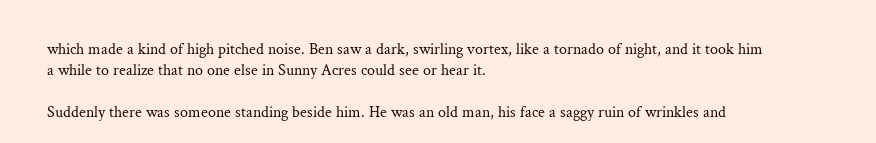which made a kind of high pitched noise. Ben saw a dark, swirling vortex, like a tornado of night, and it took him a while to realize that no one else in Sunny Acres could see or hear it.

Suddenly there was someone standing beside him. He was an old man, his face a saggy ruin of wrinkles and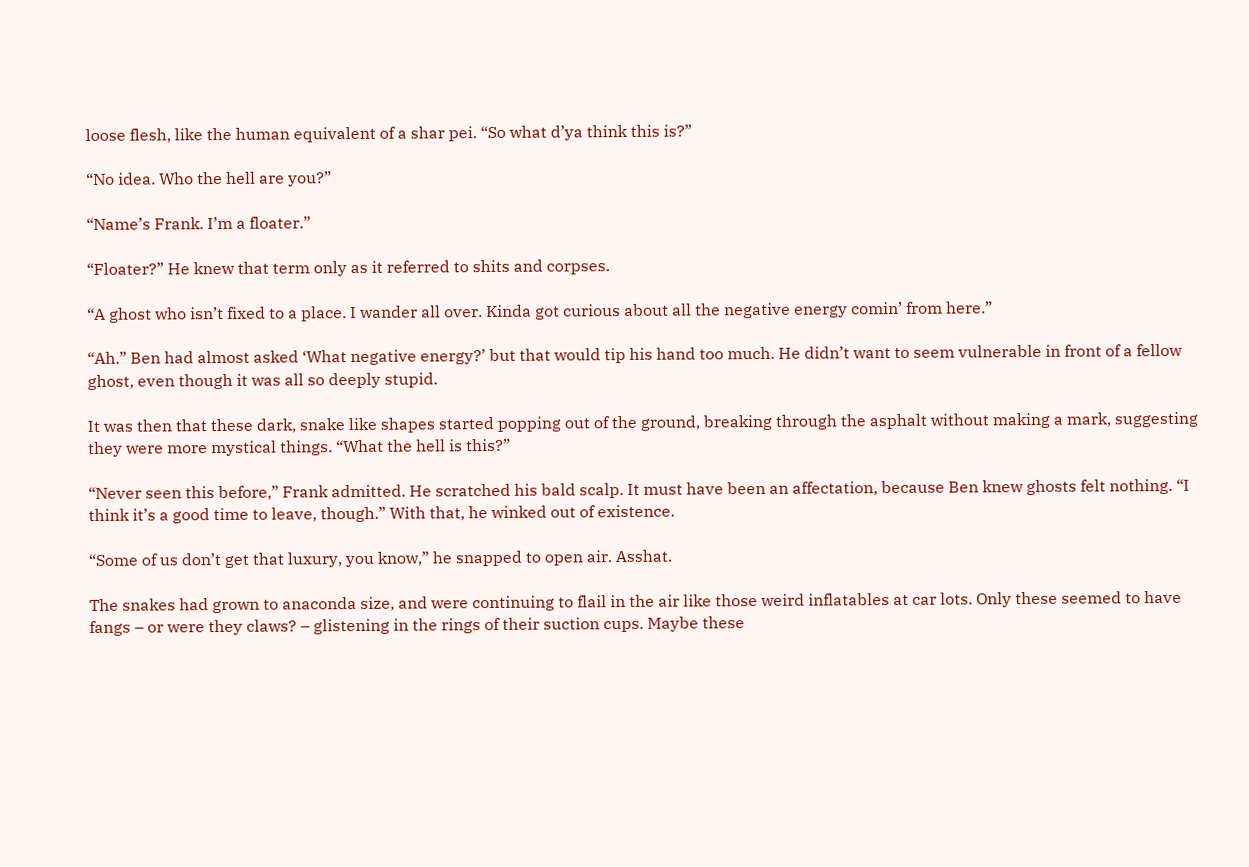loose flesh, like the human equivalent of a shar pei. “So what d’ya think this is?”

“No idea. Who the hell are you?”

“Name’s Frank. I’m a floater.”

“Floater?” He knew that term only as it referred to shits and corpses.

“A ghost who isn’t fixed to a place. I wander all over. Kinda got curious about all the negative energy comin’ from here.”

“Ah.” Ben had almost asked ‘What negative energy?’ but that would tip his hand too much. He didn’t want to seem vulnerable in front of a fellow ghost, even though it was all so deeply stupid.

It was then that these dark, snake like shapes started popping out of the ground, breaking through the asphalt without making a mark, suggesting they were more mystical things. “What the hell is this?”

“Never seen this before,” Frank admitted. He scratched his bald scalp. It must have been an affectation, because Ben knew ghosts felt nothing. “I think it’s a good time to leave, though.” With that, he winked out of existence.

“Some of us don’t get that luxury, you know,” he snapped to open air. Asshat.

The snakes had grown to anaconda size, and were continuing to flail in the air like those weird inflatables at car lots. Only these seemed to have fangs – or were they claws? – glistening in the rings of their suction cups. Maybe these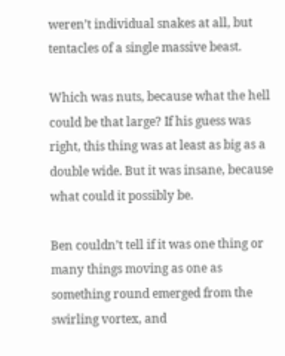weren’t individual snakes at all, but tentacles of a single massive beast.

Which was nuts, because what the hell could be that large? If his guess was right, this thing was at least as big as a double wide. But it was insane, because what could it possibly be.

Ben couldn’t tell if it was one thing or many things moving as one as something round emerged from the swirling vortex, and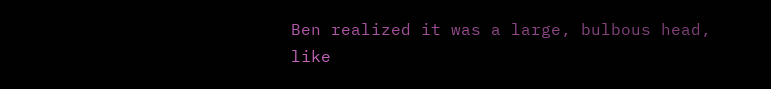Ben realized it was a large, bulbous head, like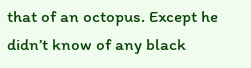that of an octopus. Except he didn’t know of any black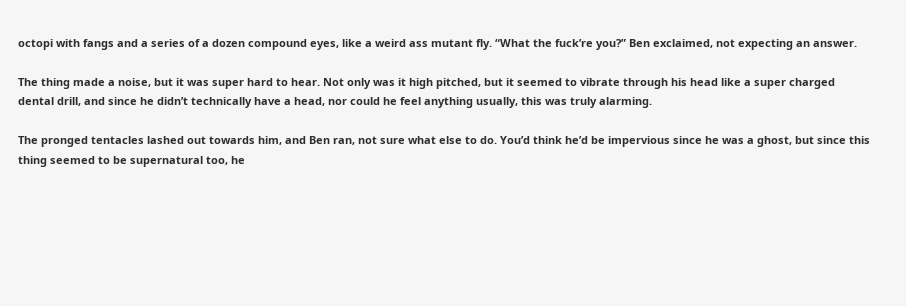octopi with fangs and a series of a dozen compound eyes, like a weird ass mutant fly. “What the fuck’re you?” Ben exclaimed, not expecting an answer.

The thing made a noise, but it was super hard to hear. Not only was it high pitched, but it seemed to vibrate through his head like a super charged dental drill, and since he didn’t technically have a head, nor could he feel anything usually, this was truly alarming.

The pronged tentacles lashed out towards him, and Ben ran, not sure what else to do. You’d think he’d be impervious since he was a ghost, but since this thing seemed to be supernatural too, he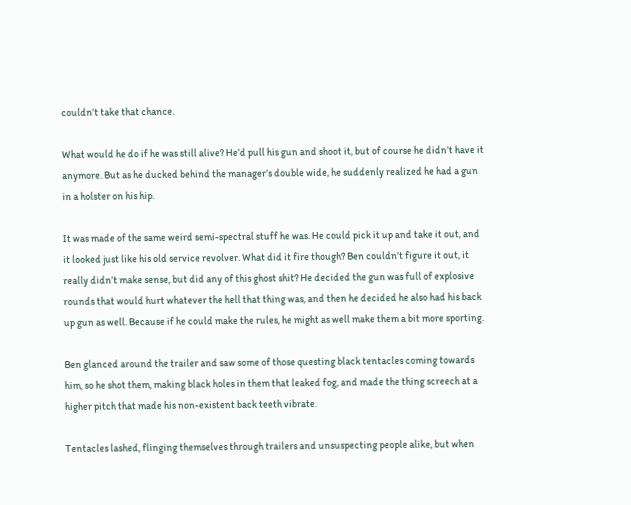couldn’t take that chance.

What would he do if he was still alive? He’d pull his gun and shoot it, but of course he didn’t have it anymore. But as he ducked behind the manager’s double wide, he suddenly realized he had a gun in a holster on his hip.

It was made of the same weird semi-spectral stuff he was. He could pick it up and take it out, and it looked just like his old service revolver. What did it fire though? Ben couldn’t figure it out, it really didn’t make sense, but did any of this ghost shit? He decided the gun was full of explosive rounds that would hurt whatever the hell that thing was, and then he decided he also had his back up gun as well. Because if he could make the rules, he might as well make them a bit more sporting.

Ben glanced around the trailer and saw some of those questing black tentacles coming towards him, so he shot them, making black holes in them that leaked fog, and made the thing screech at a higher pitch that made his non-existent back teeth vibrate.

Tentacles lashed, flinging themselves through trailers and unsuspecting people alike, but when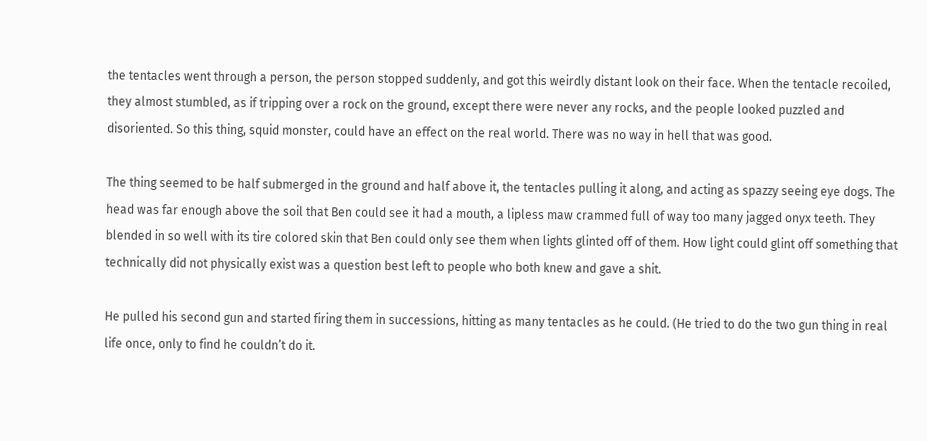the tentacles went through a person, the person stopped suddenly, and got this weirdly distant look on their face. When the tentacle recoiled, they almost stumbled, as if tripping over a rock on the ground, except there were never any rocks, and the people looked puzzled and disoriented. So this thing, squid monster, could have an effect on the real world. There was no way in hell that was good.

The thing seemed to be half submerged in the ground and half above it, the tentacles pulling it along, and acting as spazzy seeing eye dogs. The head was far enough above the soil that Ben could see it had a mouth, a lipless maw crammed full of way too many jagged onyx teeth. They blended in so well with its tire colored skin that Ben could only see them when lights glinted off of them. How light could glint off something that technically did not physically exist was a question best left to people who both knew and gave a shit.

He pulled his second gun and started firing them in successions, hitting as many tentacles as he could. (He tried to do the two gun thing in real life once, only to find he couldn’t do it.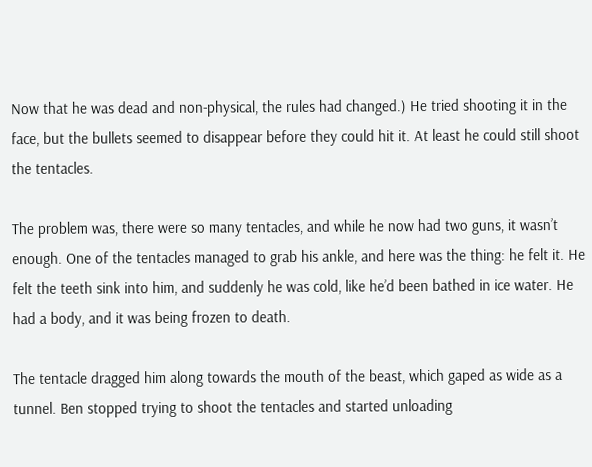Now that he was dead and non-physical, the rules had changed.) He tried shooting it in the face, but the bullets seemed to disappear before they could hit it. At least he could still shoot the tentacles.

The problem was, there were so many tentacles, and while he now had two guns, it wasn’t enough. One of the tentacles managed to grab his ankle, and here was the thing: he felt it. He felt the teeth sink into him, and suddenly he was cold, like he’d been bathed in ice water. He had a body, and it was being frozen to death.

The tentacle dragged him along towards the mouth of the beast, which gaped as wide as a tunnel. Ben stopped trying to shoot the tentacles and started unloading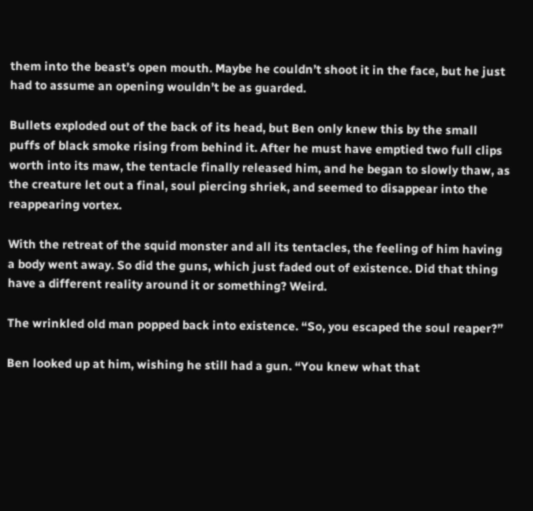them into the beast’s open mouth. Maybe he couldn’t shoot it in the face, but he just had to assume an opening wouldn’t be as guarded.

Bullets exploded out of the back of its head, but Ben only knew this by the small puffs of black smoke rising from behind it. After he must have emptied two full clips worth into its maw, the tentacle finally released him, and he began to slowly thaw, as the creature let out a final, soul piercing shriek, and seemed to disappear into the reappearing vortex.

With the retreat of the squid monster and all its tentacles, the feeling of him having a body went away. So did the guns, which just faded out of existence. Did that thing have a different reality around it or something? Weird.

The wrinkled old man popped back into existence. “So, you escaped the soul reaper?”

Ben looked up at him, wishing he still had a gun. “You knew what that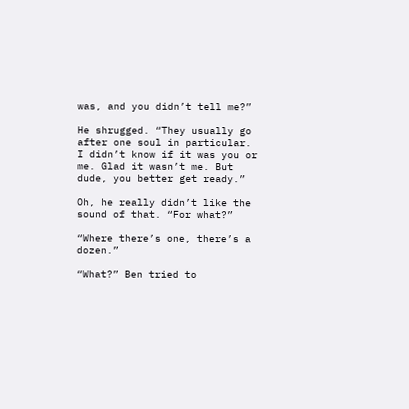was, and you didn’t tell me?”

He shrugged. “They usually go after one soul in particular. I didn’t know if it was you or me. Glad it wasn’t me. But dude, you better get ready.”

Oh, he really didn’t like the sound of that. “For what?”

“Where there’s one, there’s a dozen.”

“What?” Ben tried to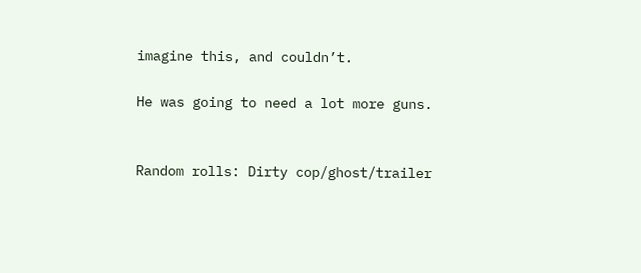imagine this, and couldn’t.

He was going to need a lot more guns.


Random rolls: Dirty cop/ghost/trailer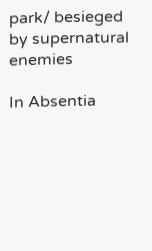park/ besieged by supernatural enemies

In Absentia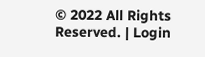© 2022 All Rights Reserved. | Login